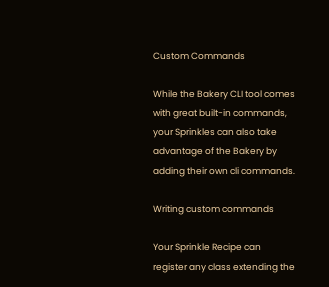Custom Commands

While the Bakery CLI tool comes with great built-in commands, your Sprinkles can also take advantage of the Bakery by adding their own cli commands.

Writing custom commands

Your Sprinkle Recipe can register any class extending the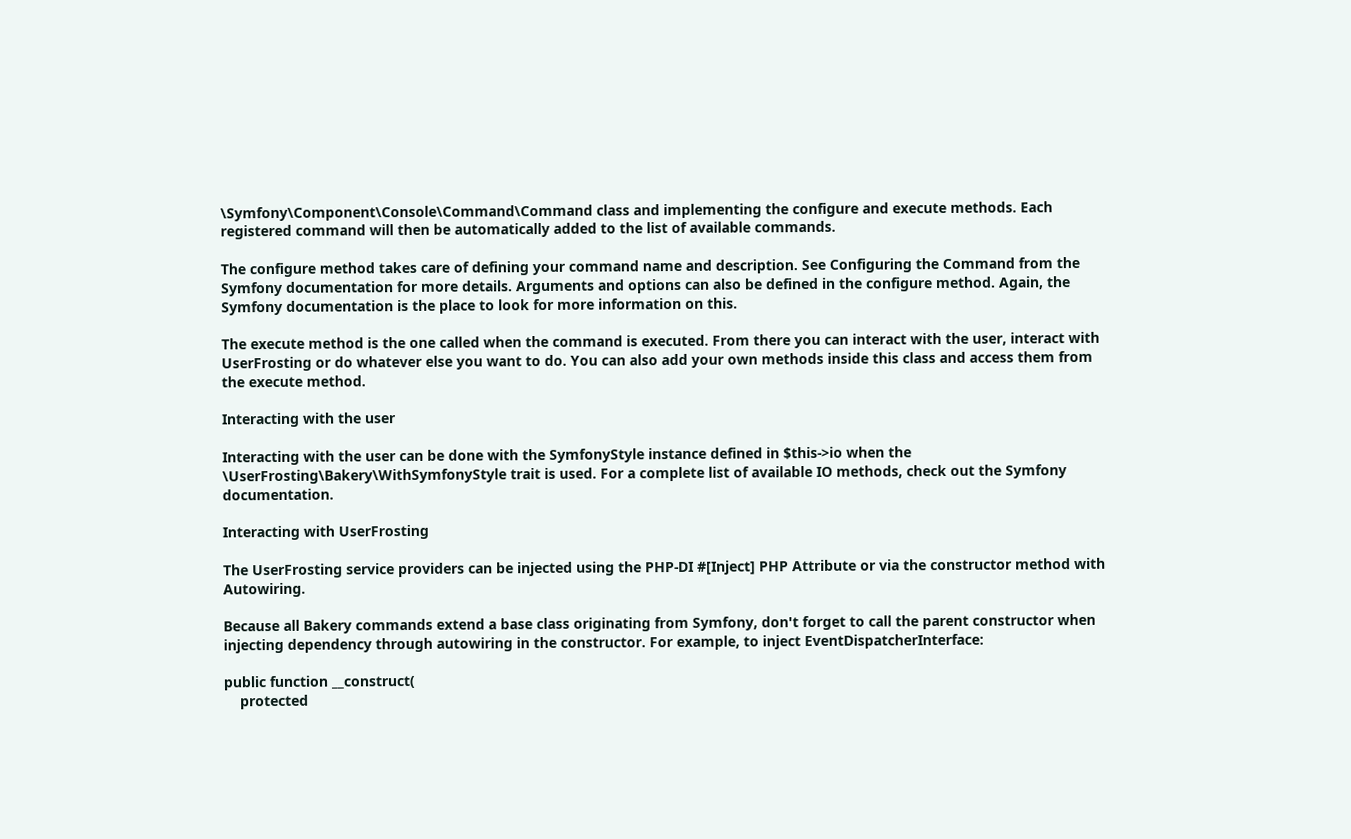\Symfony\Component\Console\Command\Command class and implementing the configure and execute methods. Each registered command will then be automatically added to the list of available commands.

The configure method takes care of defining your command name and description. See Configuring the Command from the Symfony documentation for more details. Arguments and options can also be defined in the configure method. Again, the Symfony documentation is the place to look for more information on this.

The execute method is the one called when the command is executed. From there you can interact with the user, interact with UserFrosting or do whatever else you want to do. You can also add your own methods inside this class and access them from the execute method.

Interacting with the user

Interacting with the user can be done with the SymfonyStyle instance defined in $this->io when the \UserFrosting\Bakery\WithSymfonyStyle trait is used. For a complete list of available IO methods, check out the Symfony documentation.

Interacting with UserFrosting

The UserFrosting service providers can be injected using the PHP-DI #[Inject] PHP Attribute or via the constructor method with Autowiring.

Because all Bakery commands extend a base class originating from Symfony, don't forget to call the parent constructor when injecting dependency through autowiring in the constructor. For example, to inject EventDispatcherInterface:

public function __construct(
    protected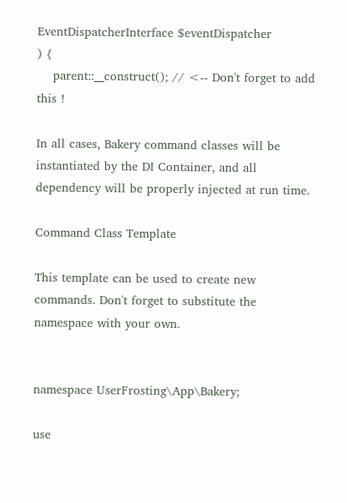EventDispatcherInterface $eventDispatcher
) {
    parent::__construct(); // <-- Don't forget to add this !

In all cases, Bakery command classes will be instantiated by the DI Container, and all dependency will be properly injected at run time.

Command Class Template

This template can be used to create new commands. Don't forget to substitute the namespace with your own.


namespace UserFrosting\App\Bakery;

use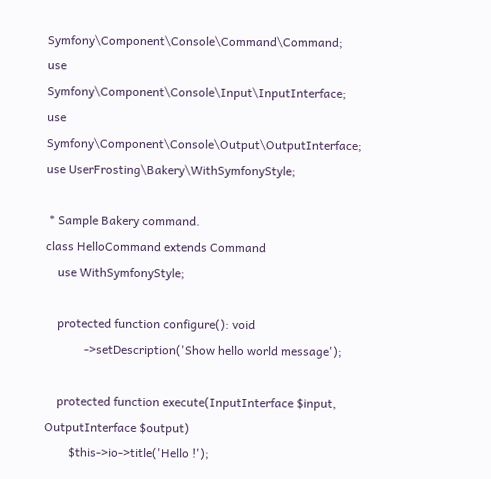Symfony\Component\Console\Command\Command;
use Symfony\Component\Console\Input\InputInterface;
use Symfony\Component\Console\Output\OutputInterface;
use UserFrosting\Bakery\WithSymfonyStyle;

 * Sample Bakery command.
class HelloCommand extends Command
    use WithSymfonyStyle;

    protected function configure(): void
             ->setDescription('Show hello world message');

    protected function execute(InputInterface $input, OutputInterface $output)
        $this->io->title('Hello !');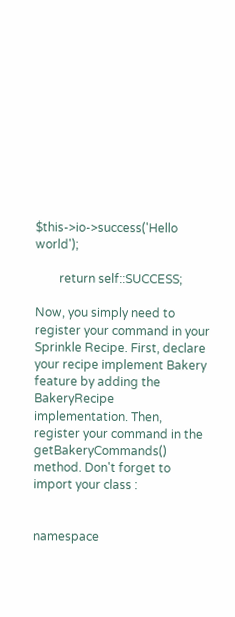$this->io->success('Hello world');

        return self::SUCCESS;

Now, you simply need to register your command in your Sprinkle Recipe. First, declare your recipe implement Bakery feature by adding the BakeryRecipe implementation. Then, register your command in the getBakeryCommands() method. Don't forget to import your class :


namespace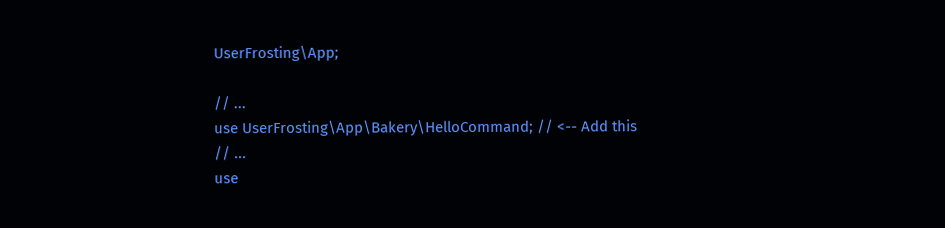UserFrosting\App;

// ...
use UserFrosting\App\Bakery\HelloCommand; // <-- Add this
// ...
use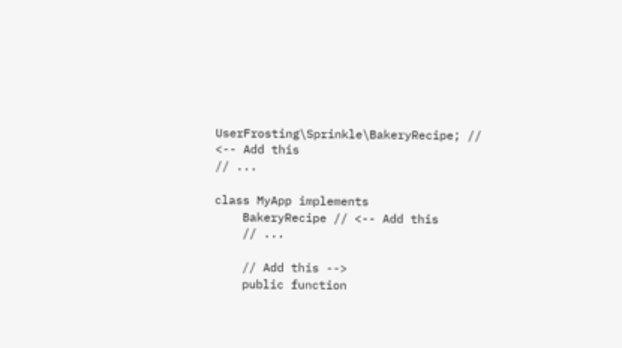UserFrosting\Sprinkle\BakeryRecipe; // <-- Add this
// ...

class MyApp implements
    BakeryRecipe // <-- Add this
    // ...

    // Add this -->
    public function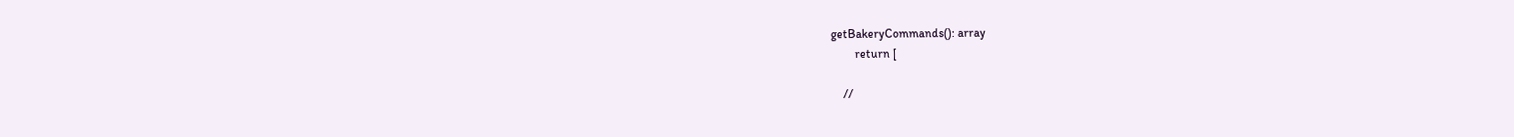getBakeryCommands(): array
        return [

    //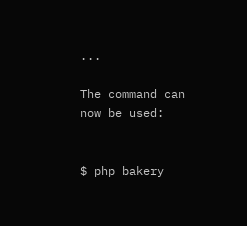...

The command can now be used:


$ php bakery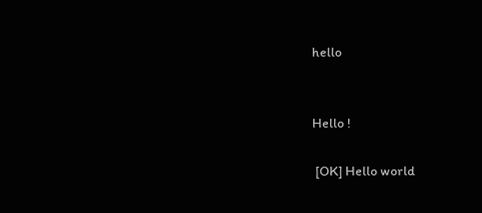hello


Hello !

 [OK] Hello world